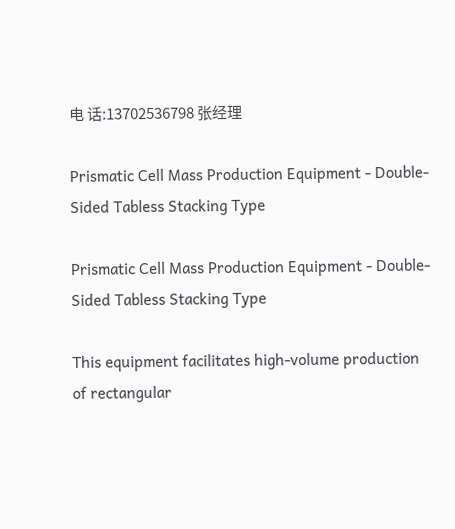电 话:13702536798 张经理

Prismatic Cell Mass Production Equipment - Double-Sided Tabless Stacking Type

Prismatic Cell Mass Production Equipment - Double-Sided Tabless Stacking Type

This equipment facilitates high-volume production of rectangular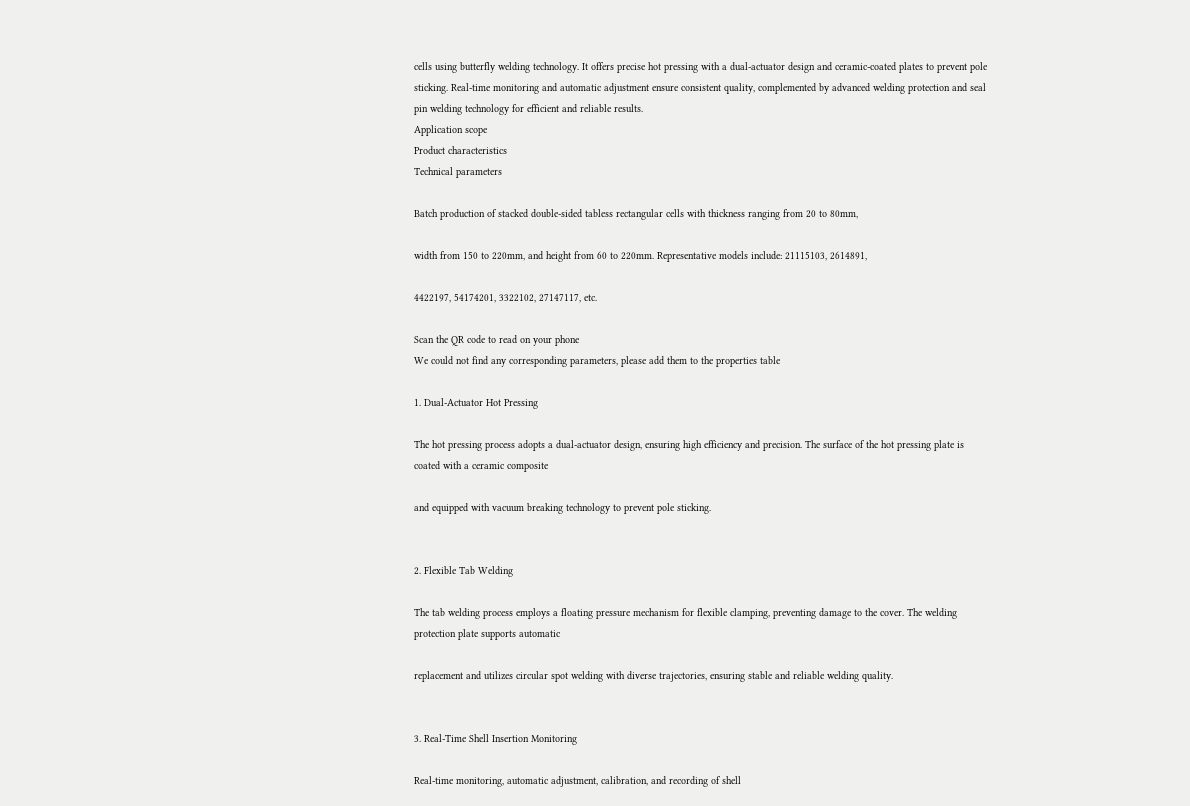cells using butterfly welding technology. It offers precise hot pressing with a dual-actuator design and ceramic-coated plates to prevent pole sticking. Real-time monitoring and automatic adjustment ensure consistent quality, complemented by advanced welding protection and seal pin welding technology for efficient and reliable results.
Application scope
Product characteristics
Technical parameters

Batch production of stacked double-sided tabless rectangular cells with thickness ranging from 20 to 80mm,

width from 150 to 220mm, and height from 60 to 220mm. Representative models include: 21115103, 2614891,

4422197, 54174201, 3322102, 27147117, etc.

Scan the QR code to read on your phone
We could not find any corresponding parameters, please add them to the properties table

1. Dual-Actuator Hot Pressing

The hot pressing process adopts a dual-actuator design, ensuring high efficiency and precision. The surface of the hot pressing plate is coated with a ceramic composite

and equipped with vacuum breaking technology to prevent pole sticking.


2. Flexible Tab Welding

The tab welding process employs a floating pressure mechanism for flexible clamping, preventing damage to the cover. The welding protection plate supports automatic

replacement and utilizes circular spot welding with diverse trajectories, ensuring stable and reliable welding quality.


3. Real-Time Shell Insertion Monitoring

Real-time monitoring, automatic adjustment, calibration, and recording of shell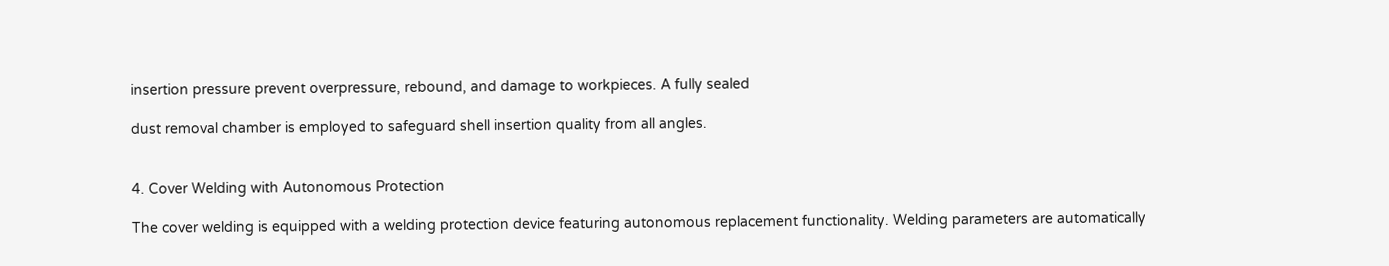insertion pressure prevent overpressure, rebound, and damage to workpieces. A fully sealed

dust removal chamber is employed to safeguard shell insertion quality from all angles.


4. Cover Welding with Autonomous Protection

The cover welding is equipped with a welding protection device featuring autonomous replacement functionality. Welding parameters are automatically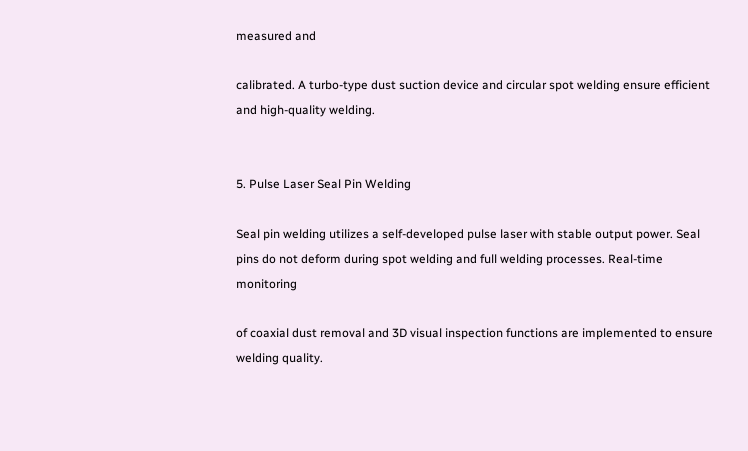measured and

calibrated. A turbo-type dust suction device and circular spot welding ensure efficient and high-quality welding.


5. Pulse Laser Seal Pin Welding

Seal pin welding utilizes a self-developed pulse laser with stable output power. Seal pins do not deform during spot welding and full welding processes. Real-time monitoring

of coaxial dust removal and 3D visual inspection functions are implemented to ensure welding quality.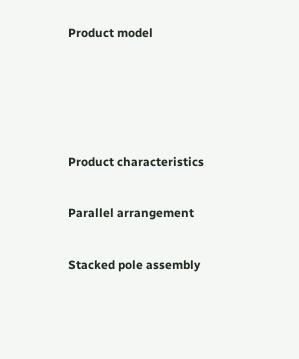Product model




Product characteristics

Parallel arrangement

Stacked pole assembly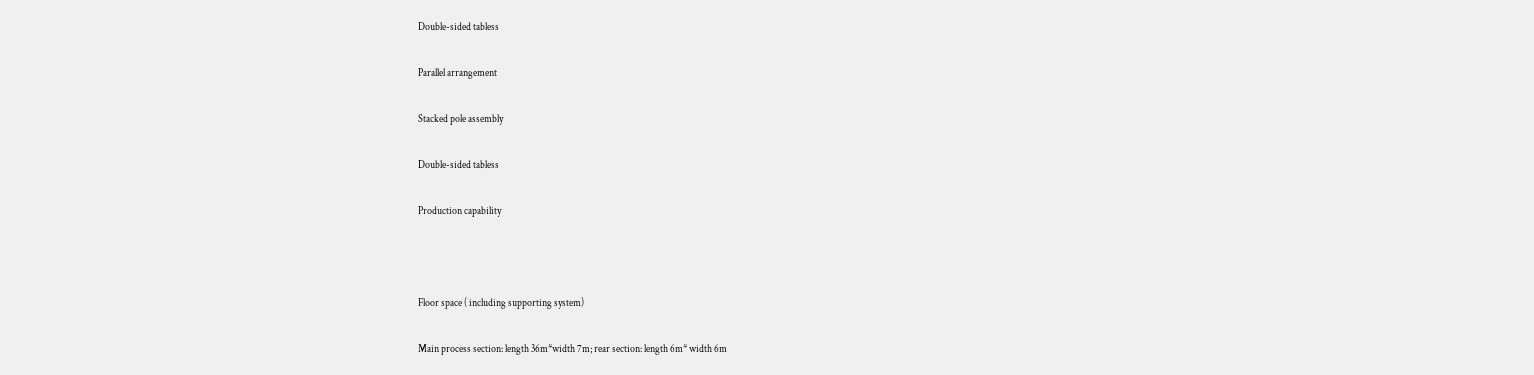Double-sided tabless

Parallel arrangement

Stacked pole assembly

Double-sided tabless

Production capability



Floor space ( including supporting system)

Main process section: length 36m*width 7m; rear section: length 6m* width 6m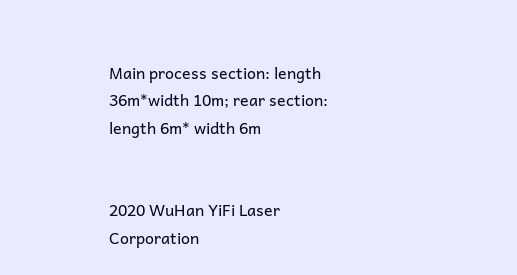Main process section: length 36m*width 10m; rear section: length 6m* width 6m


2020 WuHan YiFi Laser Corporation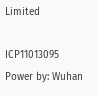Limited

ICP11013095 Power by: Wuhan